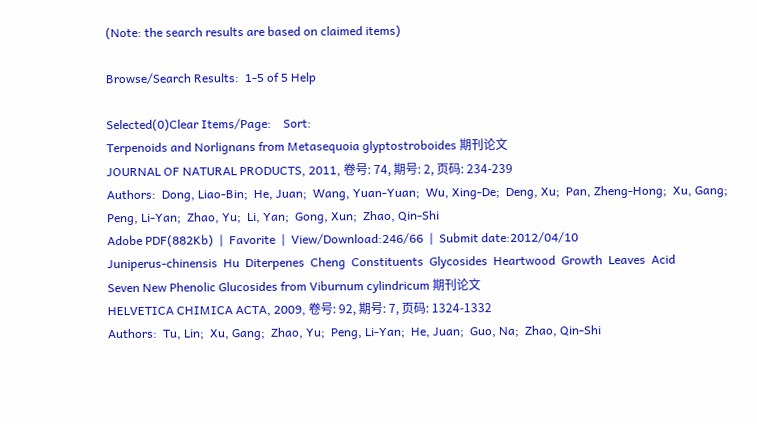(Note: the search results are based on claimed items)

Browse/Search Results:  1-5 of 5 Help

Selected(0)Clear Items/Page:    Sort:
Terpenoids and Norlignans from Metasequoia glyptostroboides 期刊论文
JOURNAL OF NATURAL PRODUCTS, 2011, 卷号: 74, 期号: 2, 页码: 234-239
Authors:  Dong, Liao-Bin;  He, Juan;  Wang, Yuan-Yuan;  Wu, Xing-De;  Deng, Xu;  Pan, Zheng-Hong;  Xu, Gang;  Peng, Li-Yan;  Zhao, Yu;  Li, Yan;  Gong, Xun;  Zhao, Qin-Shi
Adobe PDF(882Kb)  |  Favorite  |  View/Download:246/66  |  Submit date:2012/04/10
Juniperus-chinensis  Hu  Diterpenes  Cheng  Constituents  Glycosides  Heartwood  Growth  Leaves  Acid
Seven New Phenolic Glucosides from Viburnum cylindricum 期刊论文
HELVETICA CHIMICA ACTA, 2009, 卷号: 92, 期号: 7, 页码: 1324-1332
Authors:  Tu, Lin;  Xu, Gang;  Zhao, Yu;  Peng, Li-Yan;  He, Juan;  Guo, Na;  Zhao, Qin-Shi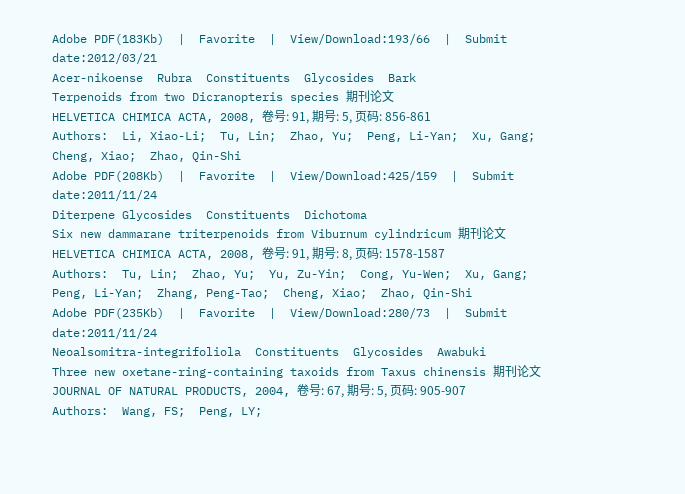Adobe PDF(183Kb)  |  Favorite  |  View/Download:193/66  |  Submit date:2012/03/21
Acer-nikoense  Rubra  Constituents  Glycosides  Bark
Terpenoids from two Dicranopteris species 期刊论文
HELVETICA CHIMICA ACTA, 2008, 卷号: 91, 期号: 5, 页码: 856-861
Authors:  Li, Xiao-Li;  Tu, Lin;  Zhao, Yu;  Peng, Li-Yan;  Xu, Gang;  Cheng, Xiao;  Zhao, Qin-Shi
Adobe PDF(208Kb)  |  Favorite  |  View/Download:425/159  |  Submit date:2011/11/24
Diterpene Glycosides  Constituents  Dichotoma
Six new dammarane triterpenoids from Viburnum cylindricum 期刊论文
HELVETICA CHIMICA ACTA, 2008, 卷号: 91, 期号: 8, 页码: 1578-1587
Authors:  Tu, Lin;  Zhao, Yu;  Yu, Zu-Yin;  Cong, Yu-Wen;  Xu, Gang;  Peng, Li-Yan;  Zhang, Peng-Tao;  Cheng, Xiao;  Zhao, Qin-Shi
Adobe PDF(235Kb)  |  Favorite  |  View/Download:280/73  |  Submit date:2011/11/24
Neoalsomitra-integrifoliola  Constituents  Glycosides  Awabuki
Three new oxetane-ring-containing taxoids from Taxus chinensis 期刊论文
JOURNAL OF NATURAL PRODUCTS, 2004, 卷号: 67, 期号: 5, 页码: 905-907
Authors:  Wang, FS;  Peng, LY;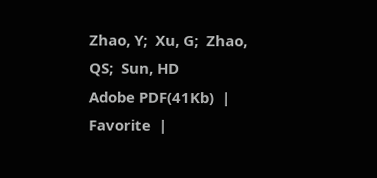Zhao, Y;  Xu, G;  Zhao, QS;  Sun, HD
Adobe PDF(41Kb)  |  Favorite  |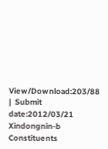View/Download:203/88  |  Submit date:2012/03/21
Xindongnin-b  Constituents